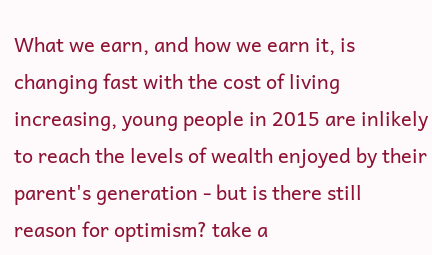What we earn, and how we earn it, is changing fast with the cost of living increasing, young people in 2015 are inlikely to reach the levels of wealth enjoyed by their parent's generation - but is there still reason for optimism? take a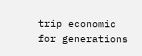trip economic for generations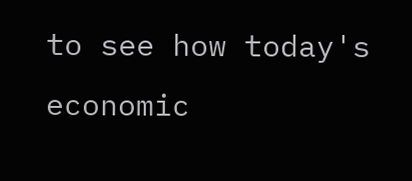to see how today's economic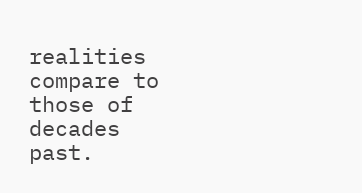realities compare to those of decades past.